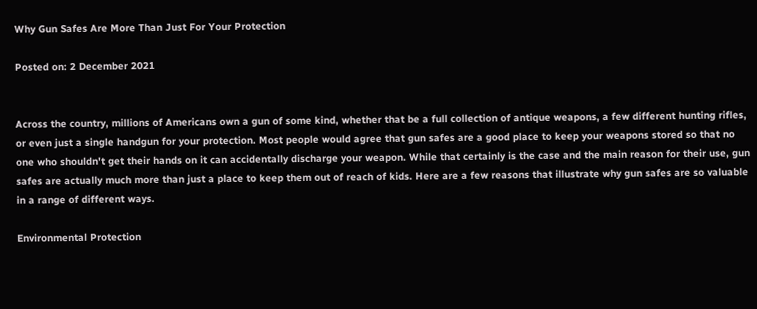Why Gun Safes Are More Than Just For Your Protection

Posted on: 2 December 2021


Across the country, millions of Americans own a gun of some kind, whether that be a full collection of antique weapons, a few different hunting rifles, or even just a single handgun for your protection. Most people would agree that gun safes are a good place to keep your weapons stored so that no one who shouldn't get their hands on it can accidentally discharge your weapon. While that certainly is the case and the main reason for their use, gun safes are actually much more than just a place to keep them out of reach of kids. Here are a few reasons that illustrate why gun safes are so valuable in a range of different ways.

Environmental Protection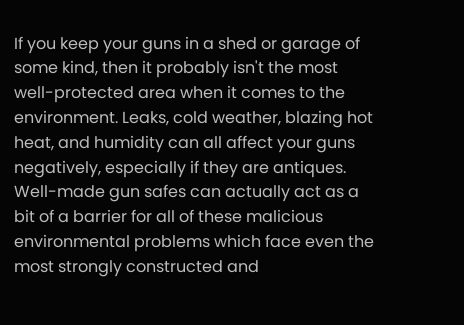If you keep your guns in a shed or garage of some kind, then it probably isn't the most well-protected area when it comes to the environment. Leaks, cold weather, blazing hot heat, and humidity can all affect your guns negatively, especially if they are antiques. Well-made gun safes can actually act as a bit of a barrier for all of these malicious environmental problems which face even the most strongly constructed and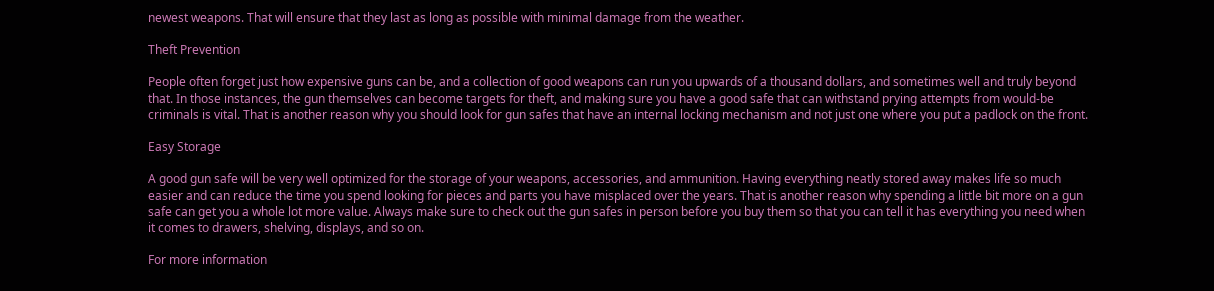newest weapons. That will ensure that they last as long as possible with minimal damage from the weather.

Theft Prevention

People often forget just how expensive guns can be, and a collection of good weapons can run you upwards of a thousand dollars, and sometimes well and truly beyond that. In those instances, the gun themselves can become targets for theft, and making sure you have a good safe that can withstand prying attempts from would-be criminals is vital. That is another reason why you should look for gun safes that have an internal locking mechanism and not just one where you put a padlock on the front.

Easy Storage

A good gun safe will be very well optimized for the storage of your weapons, accessories, and ammunition. Having everything neatly stored away makes life so much easier and can reduce the time you spend looking for pieces and parts you have misplaced over the years. That is another reason why spending a little bit more on a gun safe can get you a whole lot more value. Always make sure to check out the gun safes in person before you buy them so that you can tell it has everything you need when it comes to drawers, shelving, displays, and so on.

For more information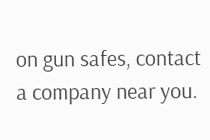on gun safes, contact a company near you.